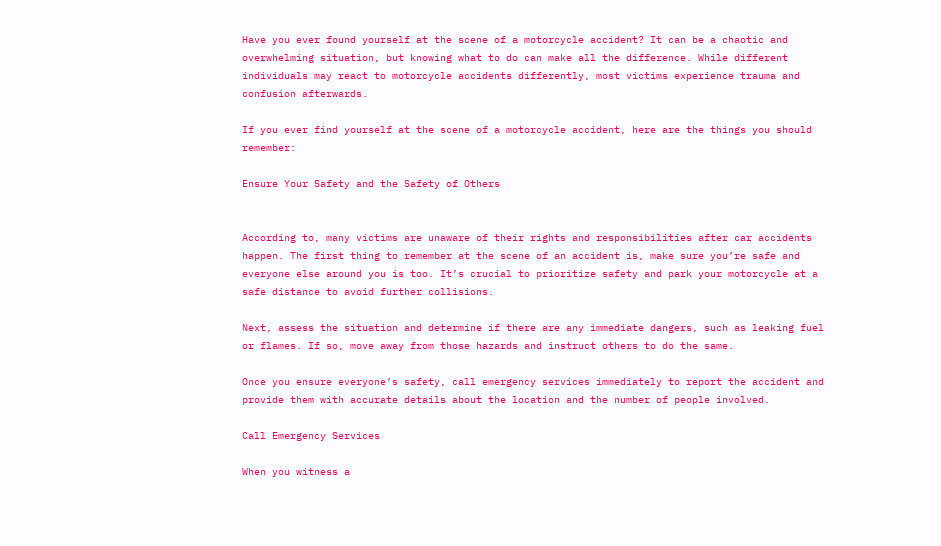Have you ever found yourself at the scene of a motorcycle accident? It can be a chaotic and overwhelming situation, but knowing what to do can make all the difference. While different individuals may react to motorcycle accidents differently, most victims experience trauma and confusion afterwards.

If you ever find yourself at the scene of a motorcycle accident, here are the things you should remember:

Ensure Your Safety and the Safety of Others


According to, many victims are unaware of their rights and responsibilities after car accidents happen. The first thing to remember at the scene of an accident is, make sure you’re safe and everyone else around you is too. It’s crucial to prioritize safety and park your motorcycle at a safe distance to avoid further collisions.

Next, assess the situation and determine if there are any immediate dangers, such as leaking fuel or flames. If so, move away from those hazards and instruct others to do the same.

Once you ensure everyone’s safety, call emergency services immediately to report the accident and provide them with accurate details about the location and the number of people involved.

Call Emergency Services

When you witness a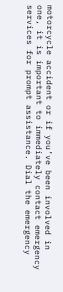motorcycle accident or if you’ve been involved in one, it is important to immediately contact emergency services for prompt assistance. Dial the emergency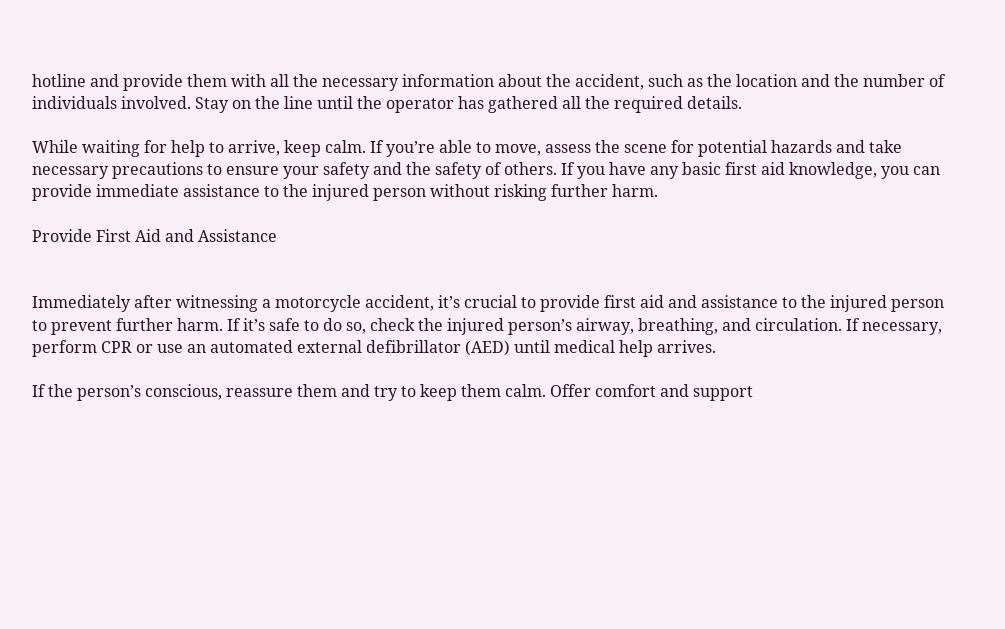hotline and provide them with all the necessary information about the accident, such as the location and the number of individuals involved. Stay on the line until the operator has gathered all the required details.

While waiting for help to arrive, keep calm. If you’re able to move, assess the scene for potential hazards and take necessary precautions to ensure your safety and the safety of others. If you have any basic first aid knowledge, you can provide immediate assistance to the injured person without risking further harm.

Provide First Aid and Assistance


Immediately after witnessing a motorcycle accident, it’s crucial to provide first aid and assistance to the injured person to prevent further harm. If it’s safe to do so, check the injured person’s airway, breathing, and circulation. If necessary, perform CPR or use an automated external defibrillator (AED) until medical help arrives.

If the person’s conscious, reassure them and try to keep them calm. Offer comfort and support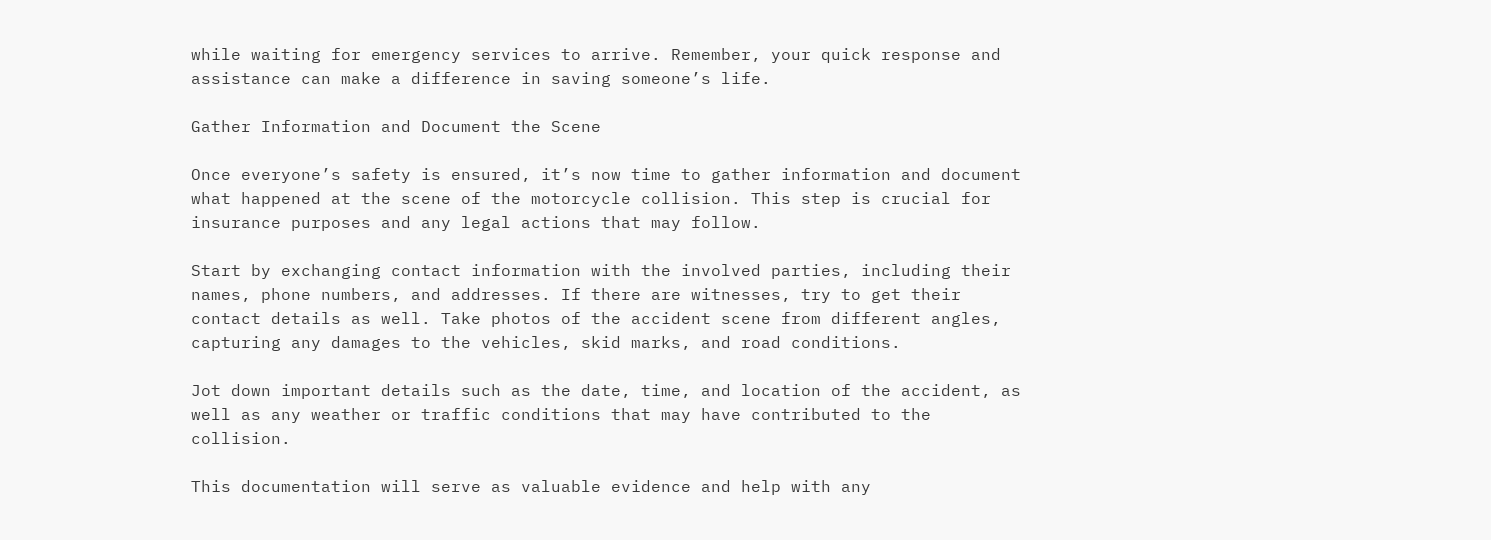while waiting for emergency services to arrive. Remember, your quick response and assistance can make a difference in saving someone’s life.

Gather Information and Document the Scene

Once everyone’s safety is ensured, it’s now time to gather information and document what happened at the scene of the motorcycle collision. This step is crucial for insurance purposes and any legal actions that may follow.

Start by exchanging contact information with the involved parties, including their names, phone numbers, and addresses. If there are witnesses, try to get their contact details as well. Take photos of the accident scene from different angles, capturing any damages to the vehicles, skid marks, and road conditions.

Jot down important details such as the date, time, and location of the accident, as well as any weather or traffic conditions that may have contributed to the collision.

This documentation will serve as valuable evidence and help with any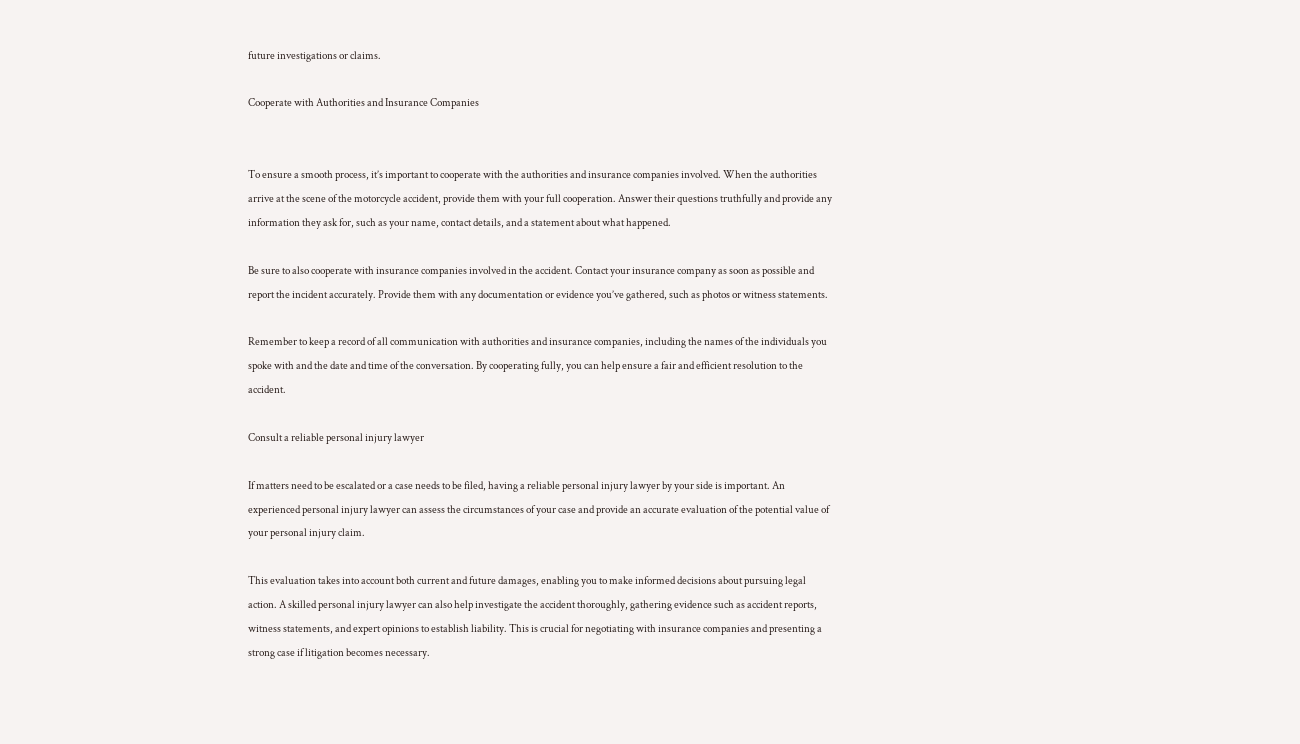future investigations or claims.

Cooperate with Authorities and Insurance Companies


To ensure a smooth process, it’s important to cooperate with the authorities and insurance companies involved. When the authorities arrive at the scene of the motorcycle accident, provide them with your full cooperation. Answer their questions truthfully and provide any information they ask for, such as your name, contact details, and a statement about what happened.

Be sure to also cooperate with insurance companies involved in the accident. Contact your insurance company as soon as possible and report the incident accurately. Provide them with any documentation or evidence you’ve gathered, such as photos or witness statements.

Remember to keep a record of all communication with authorities and insurance companies, including the names of the individuals you spoke with and the date and time of the conversation. By cooperating fully, you can help ensure a fair and efficient resolution to the accident.

Consult a reliable personal injury lawyer

If matters need to be escalated or a case needs to be filed, having a reliable personal injury lawyer by your side is important. An experienced personal injury lawyer can assess the circumstances of your case and provide an accurate evaluation of the potential value of your personal injury claim.

This evaluation takes into account both current and future damages, enabling you to make informed decisions about pursuing legal action. A skilled personal injury lawyer can also help investigate the accident thoroughly, gathering evidence such as accident reports, witness statements, and expert opinions to establish liability. This is crucial for negotiating with insurance companies and presenting a strong case if litigation becomes necessary.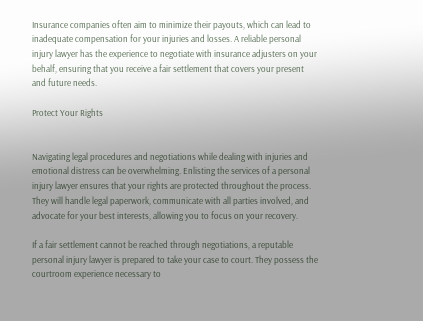Insurance companies often aim to minimize their payouts, which can lead to inadequate compensation for your injuries and losses. A reliable personal injury lawyer has the experience to negotiate with insurance adjusters on your behalf, ensuring that you receive a fair settlement that covers your present and future needs.

Protect Your Rights


Navigating legal procedures and negotiations while dealing with injuries and emotional distress can be overwhelming. Enlisting the services of a personal injury lawyer ensures that your rights are protected throughout the process. They will handle legal paperwork, communicate with all parties involved, and advocate for your best interests, allowing you to focus on your recovery.

If a fair settlement cannot be reached through negotiations, a reputable personal injury lawyer is prepared to take your case to court. They possess the courtroom experience necessary to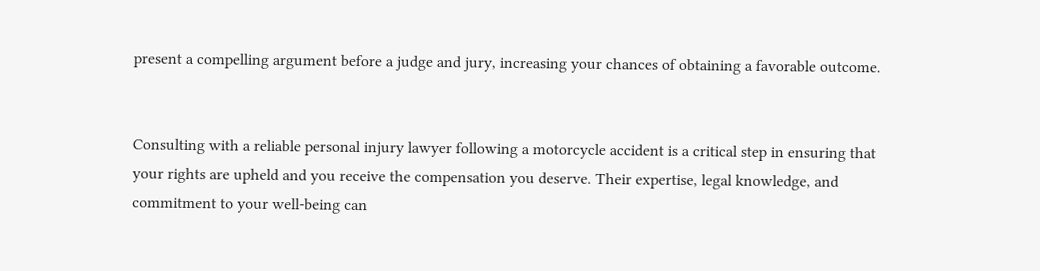present a compelling argument before a judge and jury, increasing your chances of obtaining a favorable outcome.


Consulting with a reliable personal injury lawyer following a motorcycle accident is a critical step in ensuring that your rights are upheld and you receive the compensation you deserve. Their expertise, legal knowledge, and commitment to your well-being can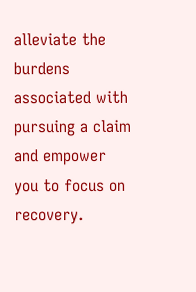alleviate the burdens associated with pursuing a claim and empower you to focus on recovery.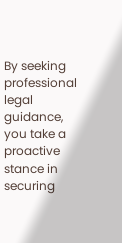By seeking professional legal guidance, you take a proactive stance in securing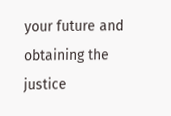your future and obtaining the justice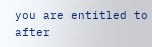you are entitled to after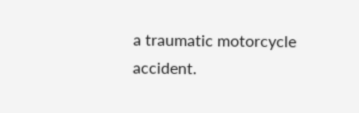a traumatic motorcycle accident.